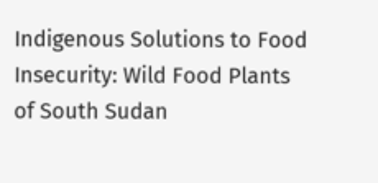Indigenous Solutions to Food Insecurity: Wild Food Plants of South Sudan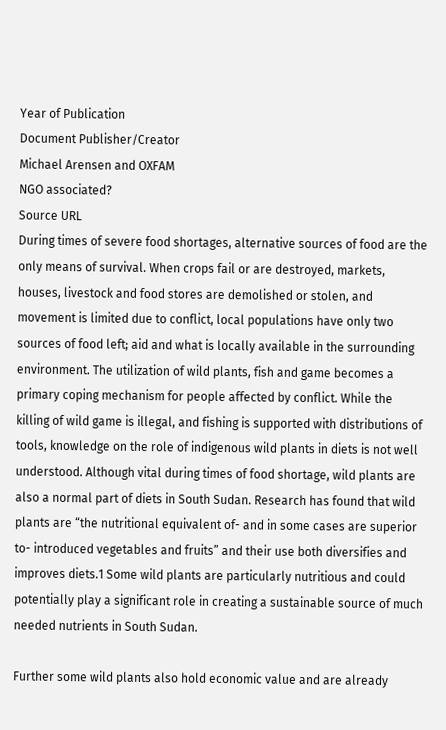Year of Publication
Document Publisher/Creator
Michael Arensen and OXFAM
NGO associated?
Source URL
During times of severe food shortages, alternative sources of food are the only means of survival. When crops fail or are destroyed, markets, houses, livestock and food stores are demolished or stolen, and movement is limited due to conflict, local populations have only two sources of food left; aid and what is locally available in the surrounding environment. The utilization of wild plants, fish and game becomes a primary coping mechanism for people affected by conflict. While the killing of wild game is illegal, and fishing is supported with distributions of tools, knowledge on the role of indigenous wild plants in diets is not well understood. Although vital during times of food shortage, wild plants are also a normal part of diets in South Sudan. Research has found that wild plants are “the nutritional equivalent of- and in some cases are superior to- introduced vegetables and fruits” and their use both diversifies and improves diets.1 Some wild plants are particularly nutritious and could potentially play a significant role in creating a sustainable source of much needed nutrients in South Sudan.

Further some wild plants also hold economic value and are already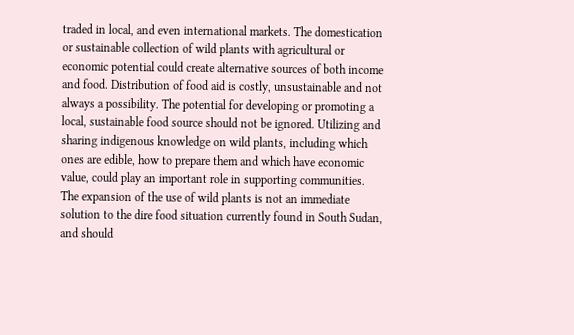traded in local, and even international markets. The domestication or sustainable collection of wild plants with agricultural or economic potential could create alternative sources of both income and food. Distribution of food aid is costly, unsustainable and not always a possibility. The potential for developing or promoting a local, sustainable food source should not be ignored. Utilizing and sharing indigenous knowledge on wild plants, including which ones are edible, how to prepare them and which have economic value, could play an important role in supporting communities. The expansion of the use of wild plants is not an immediate solution to the dire food situation currently found in South Sudan, and should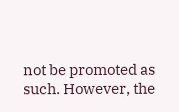not be promoted as such. However, the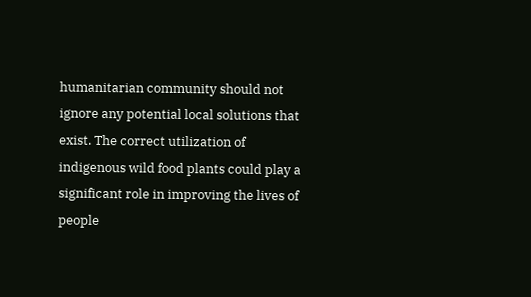humanitarian community should not ignore any potential local solutions that exist. The correct utilization of indigenous wild food plants could play a significant role in improving the lives of people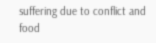suffering due to conflict and food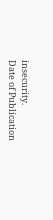insecurity.
Date of Publication